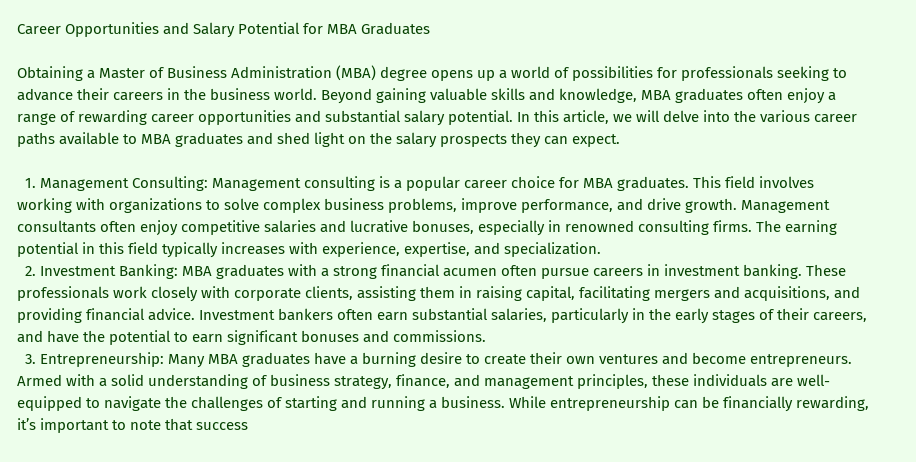Career Opportunities and Salary Potential for MBA Graduates

Obtaining a Master of Business Administration (MBA) degree opens up a world of possibilities for professionals seeking to advance their careers in the business world. Beyond gaining valuable skills and knowledge, MBA graduates often enjoy a range of rewarding career opportunities and substantial salary potential. In this article, we will delve into the various career paths available to MBA graduates and shed light on the salary prospects they can expect.

  1. Management Consulting: Management consulting is a popular career choice for MBA graduates. This field involves working with organizations to solve complex business problems, improve performance, and drive growth. Management consultants often enjoy competitive salaries and lucrative bonuses, especially in renowned consulting firms. The earning potential in this field typically increases with experience, expertise, and specialization.
  2. Investment Banking: MBA graduates with a strong financial acumen often pursue careers in investment banking. These professionals work closely with corporate clients, assisting them in raising capital, facilitating mergers and acquisitions, and providing financial advice. Investment bankers often earn substantial salaries, particularly in the early stages of their careers, and have the potential to earn significant bonuses and commissions.
  3. Entrepreneurship: Many MBA graduates have a burning desire to create their own ventures and become entrepreneurs. Armed with a solid understanding of business strategy, finance, and management principles, these individuals are well-equipped to navigate the challenges of starting and running a business. While entrepreneurship can be financially rewarding, it’s important to note that success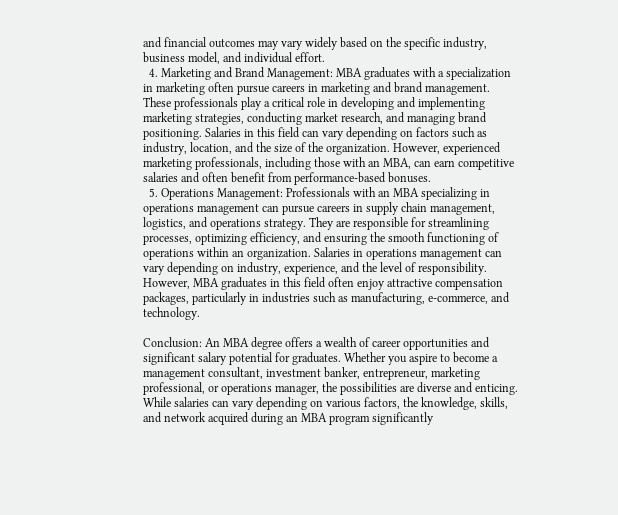and financial outcomes may vary widely based on the specific industry, business model, and individual effort.
  4. Marketing and Brand Management: MBA graduates with a specialization in marketing often pursue careers in marketing and brand management. These professionals play a critical role in developing and implementing marketing strategies, conducting market research, and managing brand positioning. Salaries in this field can vary depending on factors such as industry, location, and the size of the organization. However, experienced marketing professionals, including those with an MBA, can earn competitive salaries and often benefit from performance-based bonuses.
  5. Operations Management: Professionals with an MBA specializing in operations management can pursue careers in supply chain management, logistics, and operations strategy. They are responsible for streamlining processes, optimizing efficiency, and ensuring the smooth functioning of operations within an organization. Salaries in operations management can vary depending on industry, experience, and the level of responsibility. However, MBA graduates in this field often enjoy attractive compensation packages, particularly in industries such as manufacturing, e-commerce, and technology.

Conclusion: An MBA degree offers a wealth of career opportunities and significant salary potential for graduates. Whether you aspire to become a management consultant, investment banker, entrepreneur, marketing professional, or operations manager, the possibilities are diverse and enticing. While salaries can vary depending on various factors, the knowledge, skills, and network acquired during an MBA program significantly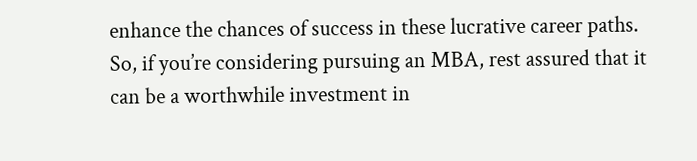enhance the chances of success in these lucrative career paths. So, if you’re considering pursuing an MBA, rest assured that it can be a worthwhile investment in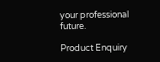your professional future.

Product Enquiry